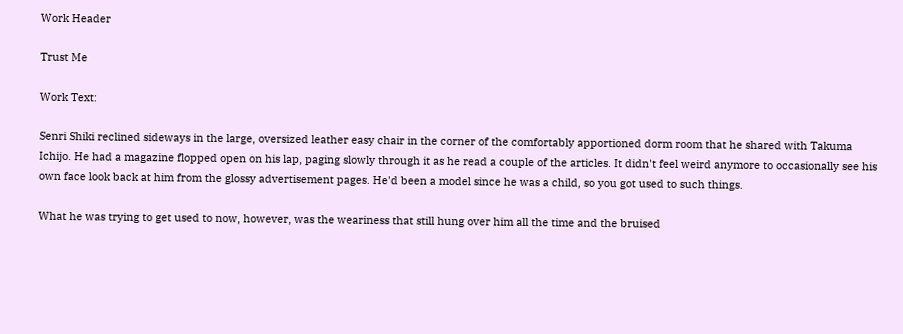Work Header

Trust Me

Work Text:

Senri Shiki reclined sideways in the large, oversized leather easy chair in the corner of the comfortably apportioned dorm room that he shared with Takuma Ichijo. He had a magazine flopped open on his lap, paging slowly through it as he read a couple of the articles. It didn't feel weird anymore to occasionally see his own face look back at him from the glossy advertisement pages. He'd been a model since he was a child, so you got used to such things.

What he was trying to get used to now, however, was the weariness that still hung over him all the time and the bruised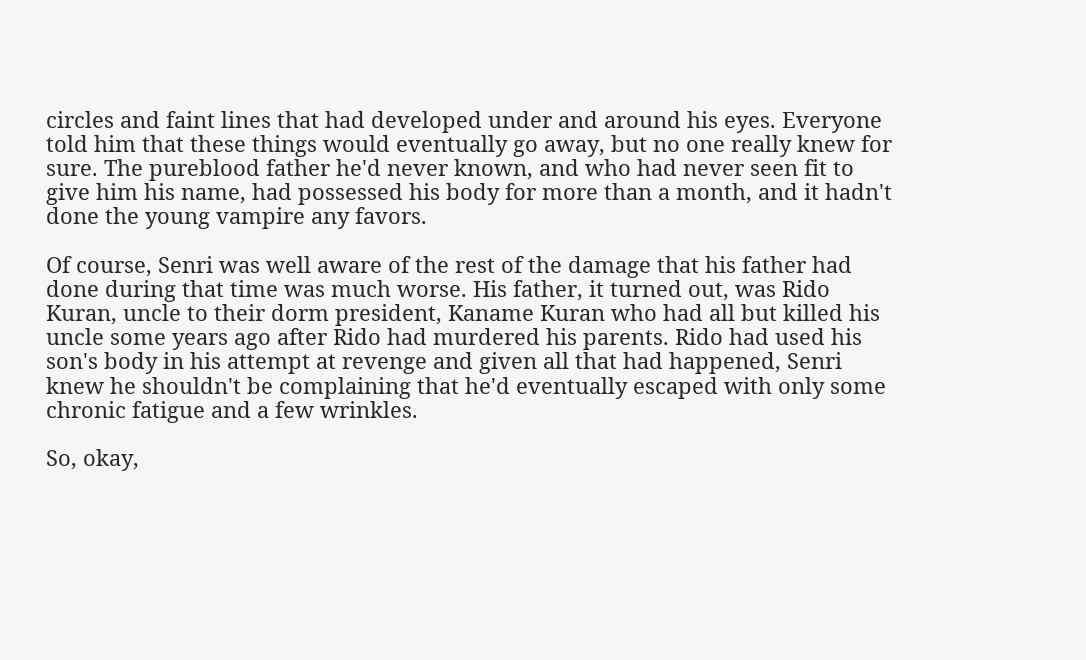circles and faint lines that had developed under and around his eyes. Everyone told him that these things would eventually go away, but no one really knew for sure. The pureblood father he'd never known, and who had never seen fit to give him his name, had possessed his body for more than a month, and it hadn't done the young vampire any favors.

Of course, Senri was well aware of the rest of the damage that his father had done during that time was much worse. His father, it turned out, was Rido Kuran, uncle to their dorm president, Kaname Kuran who had all but killed his uncle some years ago after Rido had murdered his parents. Rido had used his son's body in his attempt at revenge and given all that had happened, Senri knew he shouldn't be complaining that he'd eventually escaped with only some chronic fatigue and a few wrinkles.

So, okay,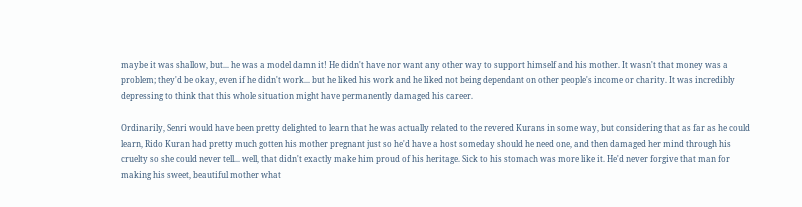maybe it was shallow, but... he was a model damn it! He didn't have nor want any other way to support himself and his mother. It wasn't that money was a problem; they'd be okay, even if he didn't work... but he liked his work and he liked not being dependant on other people's income or charity. It was incredibly depressing to think that this whole situation might have permanently damaged his career.

Ordinarily, Senri would have been pretty delighted to learn that he was actually related to the revered Kurans in some way, but considering that as far as he could learn, Rido Kuran had pretty much gotten his mother pregnant just so he'd have a host someday should he need one, and then damaged her mind through his cruelty so she could never tell... well, that didn't exactly make him proud of his heritage. Sick to his stomach was more like it. He'd never forgive that man for making his sweet, beautiful mother what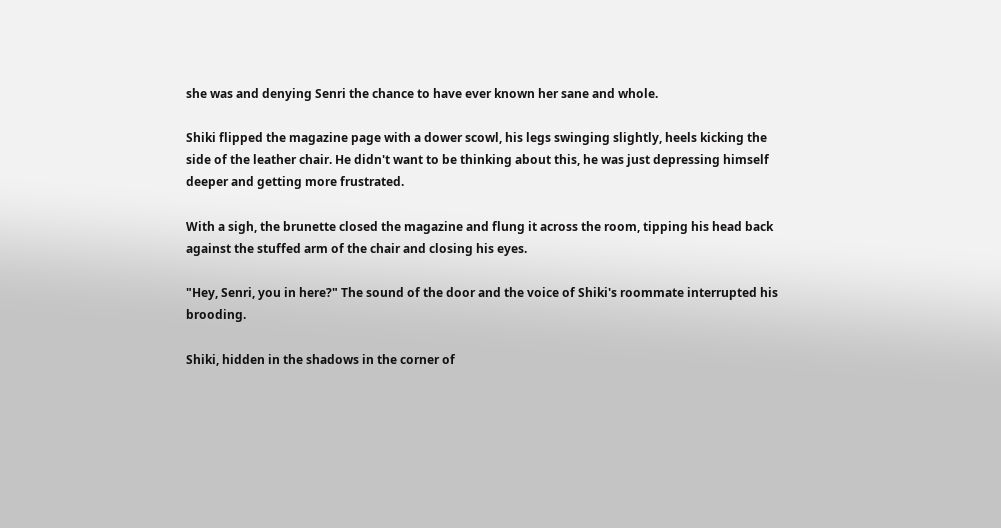she was and denying Senri the chance to have ever known her sane and whole.

Shiki flipped the magazine page with a dower scowl, his legs swinging slightly, heels kicking the side of the leather chair. He didn't want to be thinking about this, he was just depressing himself deeper and getting more frustrated.

With a sigh, the brunette closed the magazine and flung it across the room, tipping his head back against the stuffed arm of the chair and closing his eyes.

"Hey, Senri, you in here?" The sound of the door and the voice of Shiki's roommate interrupted his brooding.

Shiki, hidden in the shadows in the corner of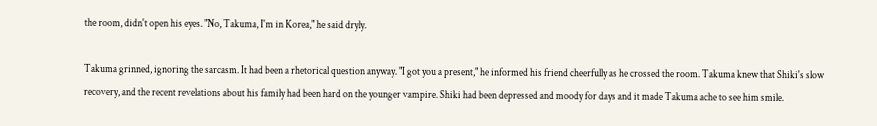the room, didn't open his eyes. "No, Takuma, I'm in Korea," he said dryly.

Takuma grinned, ignoring the sarcasm. It had been a rhetorical question anyway. "I got you a present," he informed his friend cheerfully as he crossed the room. Takuma knew that Shiki's slow recovery, and the recent revelations about his family had been hard on the younger vampire. Shiki had been depressed and moody for days and it made Takuma ache to see him smile.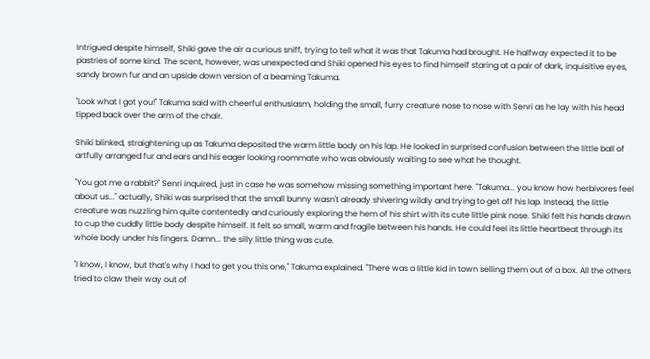Intrigued despite himself, Shiki gave the air a curious sniff, trying to tell what it was that Takuma had brought. He halfway expected it to be pastries of some kind. The scent, however, was unexpected and Shiki opened his eyes to find himself staring at a pair of dark, inquisitive eyes, sandy brown fur and an upside down version of a beaming Takuma.

"Look what I got you!" Takuma said with cheerful enthusiasm, holding the small, furry creature nose to nose with Senri as he lay with his head tipped back over the arm of the chair.

Shiki blinked, straightening up as Takuma deposited the warm little body on his lap. He looked in surprised confusion between the little ball of artfully arranged fur and ears and his eager looking roommate who was obviously waiting to see what he thought.

"You got me a rabbit?" Senri inquired, just in case he was somehow missing something important here. "Takuma... you know how herbivores feel about us..." actually, Shiki was surprised that the small bunny wasn't already shivering wildly and trying to get off his lap. Instead, the little creature was nuzzling him quite contentedly and curiously exploring the hem of his shirt with its cute little pink nose. Shiki felt his hands drawn to cup the cuddly little body despite himself. It felt so small, warm and fragile between his hands. He could feel its little heartbeat through its whole body under his fingers. Damn... the silly little thing was cute.

"I know, I know, but that's why I had to get you this one," Takuma explained. "There was a little kid in town selling them out of a box. All the others tried to claw their way out of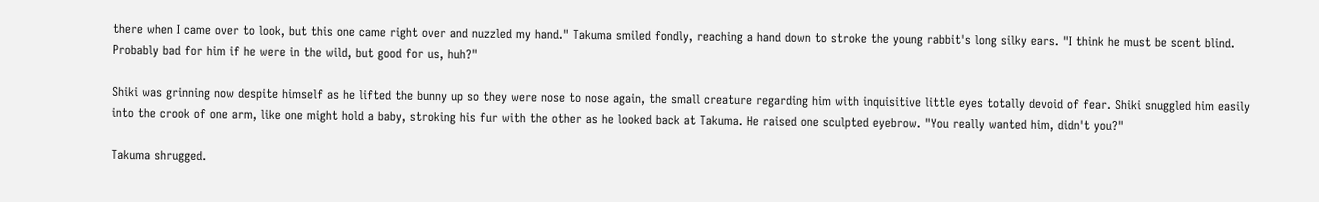there when I came over to look, but this one came right over and nuzzled my hand." Takuma smiled fondly, reaching a hand down to stroke the young rabbit's long silky ears. "I think he must be scent blind. Probably bad for him if he were in the wild, but good for us, huh?"

Shiki was grinning now despite himself as he lifted the bunny up so they were nose to nose again, the small creature regarding him with inquisitive little eyes totally devoid of fear. Shiki snuggled him easily into the crook of one arm, like one might hold a baby, stroking his fur with the other as he looked back at Takuma. He raised one sculpted eyebrow. "You really wanted him, didn't you?"

Takuma shrugged.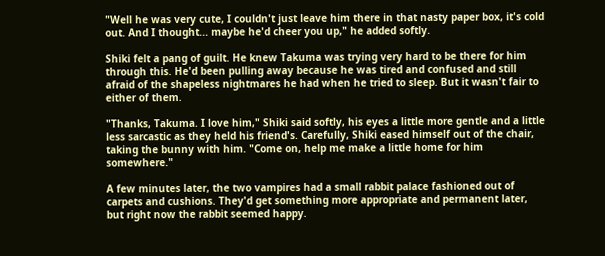"Well he was very cute, I couldn't just leave him there in that nasty paper box, it's cold out. And I thought... maybe he'd cheer you up," he added softly.

Shiki felt a pang of guilt. He knew Takuma was trying very hard to be there for him through this. He'd been pulling away because he was tired and confused and still afraid of the shapeless nightmares he had when he tried to sleep. But it wasn't fair to either of them.

"Thanks, Takuma. I love him," Shiki said softly, his eyes a little more gentle and a little less sarcastic as they held his friend's. Carefully, Shiki eased himself out of the chair, taking the bunny with him. "Come on, help me make a little home for him somewhere."

A few minutes later, the two vampires had a small rabbit palace fashioned out of carpets and cushions. They'd get something more appropriate and permanent later, but right now the rabbit seemed happy.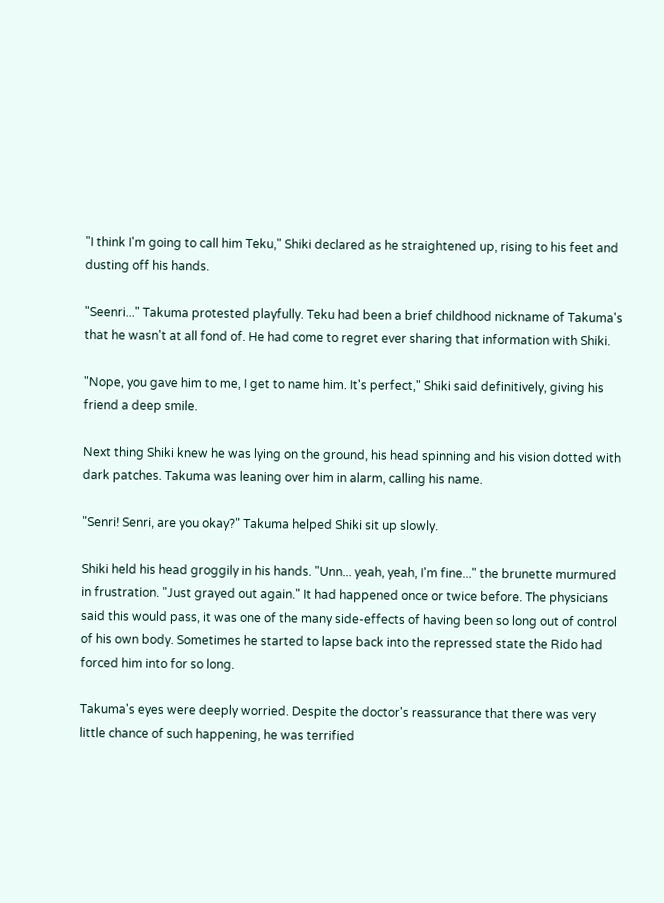"I think I'm going to call him Teku," Shiki declared as he straightened up, rising to his feet and dusting off his hands.

"Seenri..." Takuma protested playfully. Teku had been a brief childhood nickname of Takuma's that he wasn't at all fond of. He had come to regret ever sharing that information with Shiki.

"Nope, you gave him to me, I get to name him. It's perfect," Shiki said definitively, giving his friend a deep smile.

Next thing Shiki knew he was lying on the ground, his head spinning and his vision dotted with dark patches. Takuma was leaning over him in alarm, calling his name.

"Senri! Senri, are you okay?" Takuma helped Shiki sit up slowly.

Shiki held his head groggily in his hands. "Unn... yeah, yeah, I'm fine..." the brunette murmured in frustration. "Just grayed out again." It had happened once or twice before. The physicians said this would pass, it was one of the many side-effects of having been so long out of control of his own body. Sometimes he started to lapse back into the repressed state the Rido had forced him into for so long.

Takuma's eyes were deeply worried. Despite the doctor's reassurance that there was very little chance of such happening, he was terrified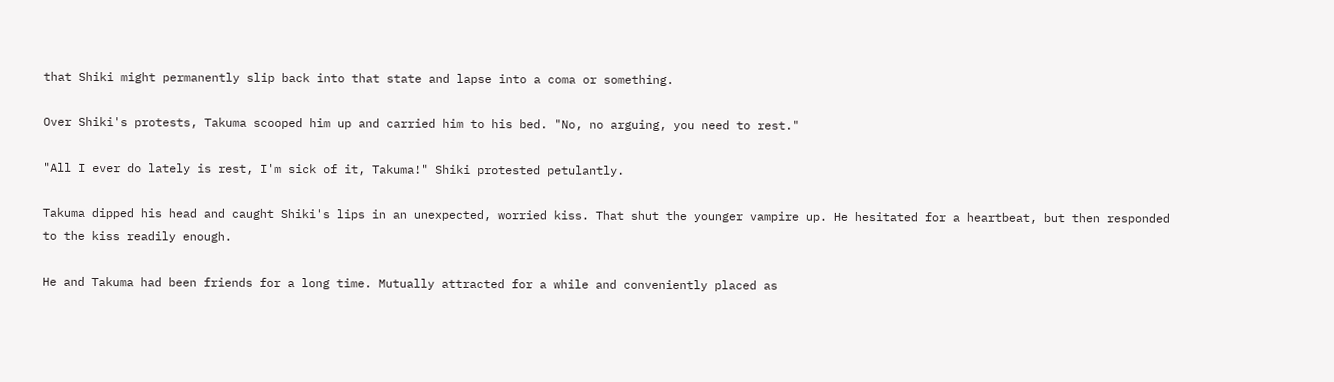that Shiki might permanently slip back into that state and lapse into a coma or something.

Over Shiki's protests, Takuma scooped him up and carried him to his bed. "No, no arguing, you need to rest."

"All I ever do lately is rest, I'm sick of it, Takuma!" Shiki protested petulantly.

Takuma dipped his head and caught Shiki's lips in an unexpected, worried kiss. That shut the younger vampire up. He hesitated for a heartbeat, but then responded to the kiss readily enough.

He and Takuma had been friends for a long time. Mutually attracted for a while and conveniently placed as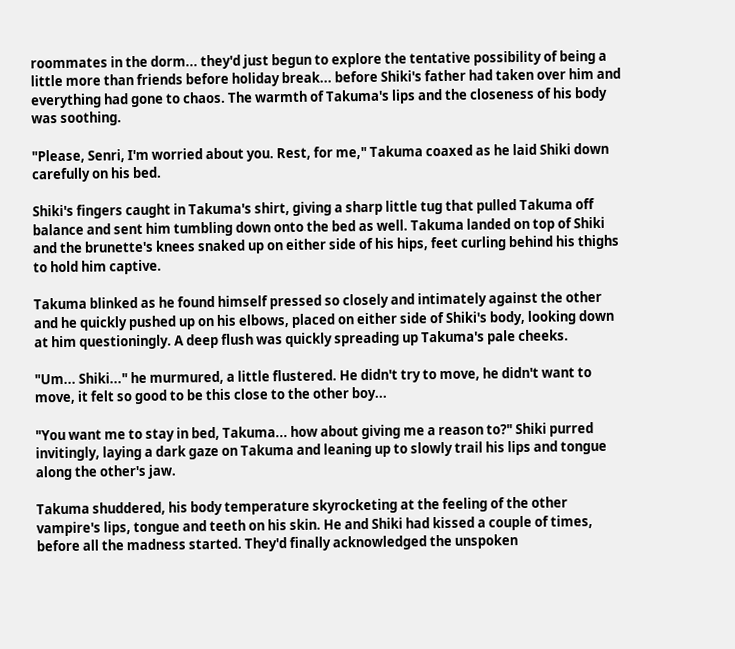roommates in the dorm... they'd just begun to explore the tentative possibility of being a little more than friends before holiday break... before Shiki's father had taken over him and everything had gone to chaos. The warmth of Takuma's lips and the closeness of his body was soothing.

"Please, Senri, I'm worried about you. Rest, for me," Takuma coaxed as he laid Shiki down carefully on his bed.

Shiki's fingers caught in Takuma's shirt, giving a sharp little tug that pulled Takuma off balance and sent him tumbling down onto the bed as well. Takuma landed on top of Shiki and the brunette's knees snaked up on either side of his hips, feet curling behind his thighs to hold him captive.

Takuma blinked as he found himself pressed so closely and intimately against the other and he quickly pushed up on his elbows, placed on either side of Shiki's body, looking down at him questioningly. A deep flush was quickly spreading up Takuma's pale cheeks.

"Um... Shiki..." he murmured, a little flustered. He didn't try to move, he didn't want to move, it felt so good to be this close to the other boy...

"You want me to stay in bed, Takuma... how about giving me a reason to?" Shiki purred invitingly, laying a dark gaze on Takuma and leaning up to slowly trail his lips and tongue along the other's jaw.

Takuma shuddered, his body temperature skyrocketing at the feeling of the other vampire's lips, tongue and teeth on his skin. He and Shiki had kissed a couple of times, before all the madness started. They'd finally acknowledged the unspoken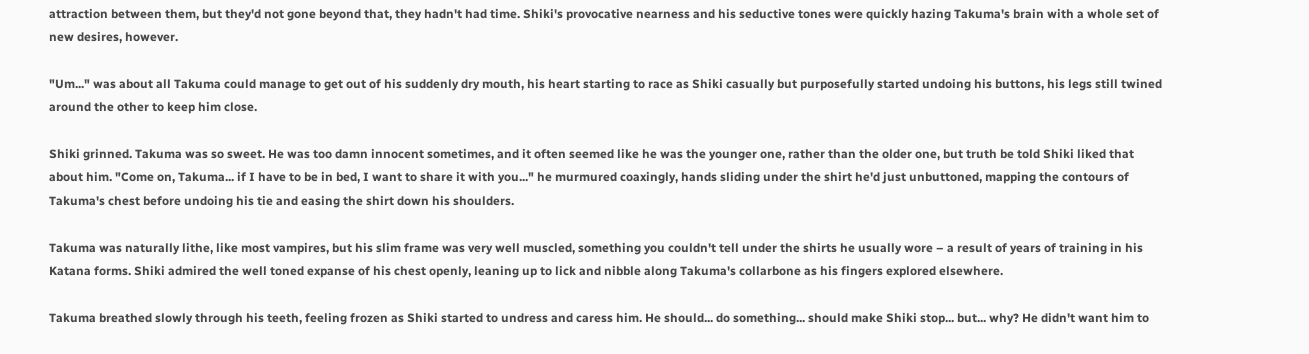attraction between them, but they'd not gone beyond that, they hadn't had time. Shiki's provocative nearness and his seductive tones were quickly hazing Takuma's brain with a whole set of new desires, however.

"Um..." was about all Takuma could manage to get out of his suddenly dry mouth, his heart starting to race as Shiki casually but purposefully started undoing his buttons, his legs still twined around the other to keep him close.

Shiki grinned. Takuma was so sweet. He was too damn innocent sometimes, and it often seemed like he was the younger one, rather than the older one, but truth be told Shiki liked that about him. "Come on, Takuma... if I have to be in bed, I want to share it with you..." he murmured coaxingly, hands sliding under the shirt he'd just unbuttoned, mapping the contours of Takuma's chest before undoing his tie and easing the shirt down his shoulders.

Takuma was naturally lithe, like most vampires, but his slim frame was very well muscled, something you couldn't tell under the shirts he usually wore – a result of years of training in his Katana forms. Shiki admired the well toned expanse of his chest openly, leaning up to lick and nibble along Takuma's collarbone as his fingers explored elsewhere.

Takuma breathed slowly through his teeth, feeling frozen as Shiki started to undress and caress him. He should... do something... should make Shiki stop... but... why? He didn't want him to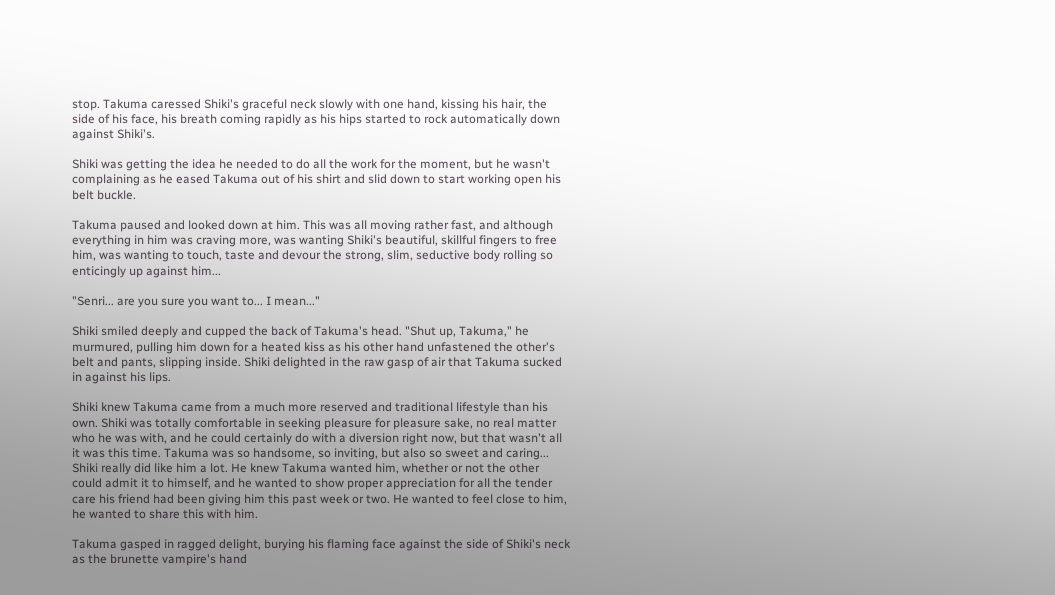stop. Takuma caressed Shiki's graceful neck slowly with one hand, kissing his hair, the side of his face, his breath coming rapidly as his hips started to rock automatically down against Shiki's.

Shiki was getting the idea he needed to do all the work for the moment, but he wasn't complaining as he eased Takuma out of his shirt and slid down to start working open his belt buckle.

Takuma paused and looked down at him. This was all moving rather fast, and although everything in him was craving more, was wanting Shiki's beautiful, skillful fingers to free him, was wanting to touch, taste and devour the strong, slim, seductive body rolling so enticingly up against him...

"Senri... are you sure you want to... I mean..."

Shiki smiled deeply and cupped the back of Takuma's head. "Shut up, Takuma," he murmured, pulling him down for a heated kiss as his other hand unfastened the other's belt and pants, slipping inside. Shiki delighted in the raw gasp of air that Takuma sucked in against his lips.

Shiki knew Takuma came from a much more reserved and traditional lifestyle than his own. Shiki was totally comfortable in seeking pleasure for pleasure sake, no real matter who he was with, and he could certainly do with a diversion right now, but that wasn't all it was this time. Takuma was so handsome, so inviting, but also so sweet and caring... Shiki really did like him a lot. He knew Takuma wanted him, whether or not the other could admit it to himself, and he wanted to show proper appreciation for all the tender care his friend had been giving him this past week or two. He wanted to feel close to him, he wanted to share this with him.

Takuma gasped in ragged delight, burying his flaming face against the side of Shiki's neck as the brunette vampire's hand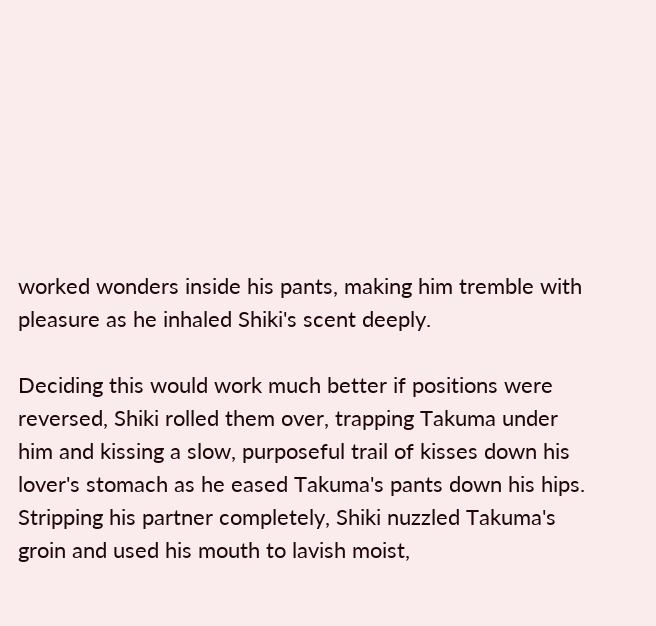worked wonders inside his pants, making him tremble with pleasure as he inhaled Shiki's scent deeply.

Deciding this would work much better if positions were reversed, Shiki rolled them over, trapping Takuma under him and kissing a slow, purposeful trail of kisses down his lover's stomach as he eased Takuma's pants down his hips. Stripping his partner completely, Shiki nuzzled Takuma's groin and used his mouth to lavish moist,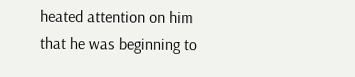heated attention on him that he was beginning to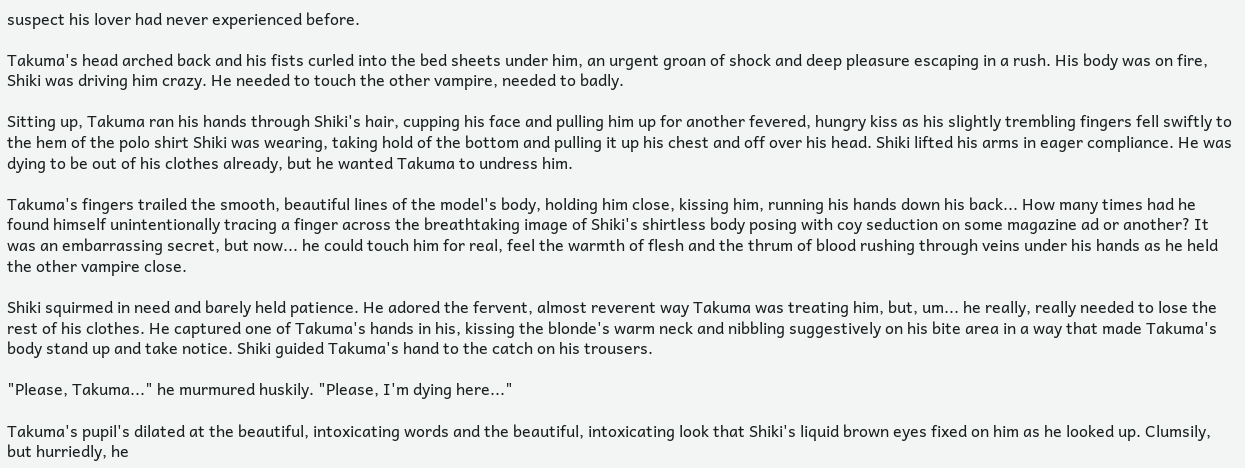suspect his lover had never experienced before.

Takuma's head arched back and his fists curled into the bed sheets under him, an urgent groan of shock and deep pleasure escaping in a rush. His body was on fire, Shiki was driving him crazy. He needed to touch the other vampire, needed to badly.

Sitting up, Takuma ran his hands through Shiki's hair, cupping his face and pulling him up for another fevered, hungry kiss as his slightly trembling fingers fell swiftly to the hem of the polo shirt Shiki was wearing, taking hold of the bottom and pulling it up his chest and off over his head. Shiki lifted his arms in eager compliance. He was dying to be out of his clothes already, but he wanted Takuma to undress him.

Takuma's fingers trailed the smooth, beautiful lines of the model's body, holding him close, kissing him, running his hands down his back... How many times had he found himself unintentionally tracing a finger across the breathtaking image of Shiki's shirtless body posing with coy seduction on some magazine ad or another? It was an embarrassing secret, but now... he could touch him for real, feel the warmth of flesh and the thrum of blood rushing through veins under his hands as he held the other vampire close.

Shiki squirmed in need and barely held patience. He adored the fervent, almost reverent way Takuma was treating him, but, um... he really, really needed to lose the rest of his clothes. He captured one of Takuma's hands in his, kissing the blonde's warm neck and nibbling suggestively on his bite area in a way that made Takuma's body stand up and take notice. Shiki guided Takuma's hand to the catch on his trousers.

"Please, Takuma..." he murmured huskily. "Please, I'm dying here..."

Takuma's pupil's dilated at the beautiful, intoxicating words and the beautiful, intoxicating look that Shiki's liquid brown eyes fixed on him as he looked up. Clumsily, but hurriedly, he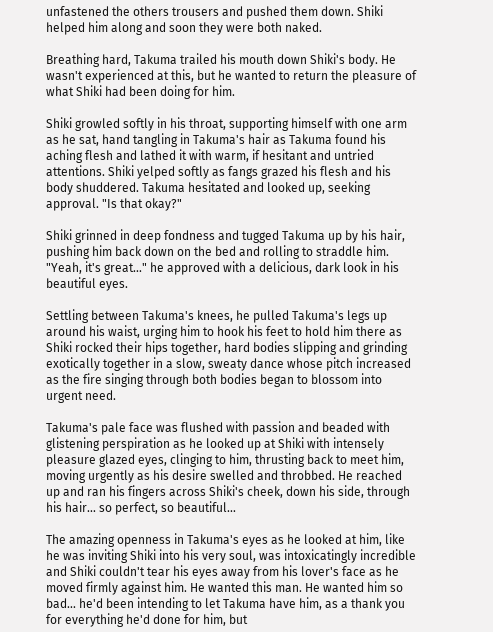unfastened the others trousers and pushed them down. Shiki helped him along and soon they were both naked.

Breathing hard, Takuma trailed his mouth down Shiki's body. He wasn't experienced at this, but he wanted to return the pleasure of what Shiki had been doing for him.

Shiki growled softly in his throat, supporting himself with one arm as he sat, hand tangling in Takuma's hair as Takuma found his aching flesh and lathed it with warm, if hesitant and untried attentions. Shiki yelped softly as fangs grazed his flesh and his body shuddered. Takuma hesitated and looked up, seeking approval. "Is that okay?"

Shiki grinned in deep fondness and tugged Takuma up by his hair, pushing him back down on the bed and rolling to straddle him. "Yeah, it's great..." he approved with a delicious, dark look in his beautiful eyes.

Settling between Takuma's knees, he pulled Takuma's legs up around his waist, urging him to hook his feet to hold him there as Shiki rocked their hips together, hard bodies slipping and grinding exotically together in a slow, sweaty dance whose pitch increased as the fire singing through both bodies began to blossom into urgent need.

Takuma's pale face was flushed with passion and beaded with glistening perspiration as he looked up at Shiki with intensely pleasure glazed eyes, clinging to him, thrusting back to meet him, moving urgently as his desire swelled and throbbed. He reached up and ran his fingers across Shiki's cheek, down his side, through his hair... so perfect, so beautiful...

The amazing openness in Takuma's eyes as he looked at him, like he was inviting Shiki into his very soul, was intoxicatingly incredible and Shiki couldn't tear his eyes away from his lover's face as he moved firmly against him. He wanted this man. He wanted him so bad... he'd been intending to let Takuma have him, as a thank you for everything he'd done for him, but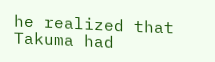he realized that Takuma had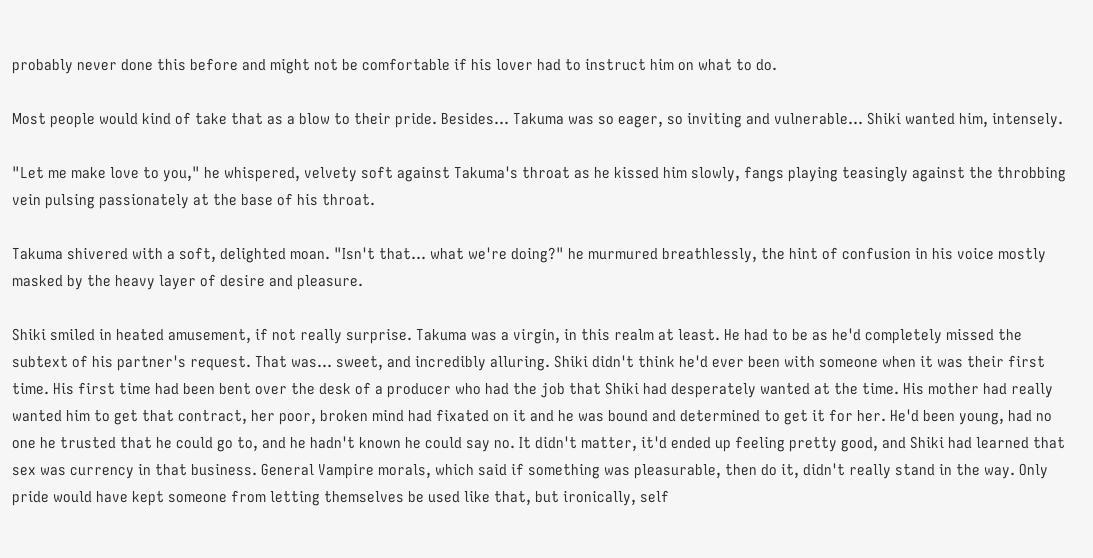probably never done this before and might not be comfortable if his lover had to instruct him on what to do.

Most people would kind of take that as a blow to their pride. Besides... Takuma was so eager, so inviting and vulnerable... Shiki wanted him, intensely.

"Let me make love to you," he whispered, velvety soft against Takuma's throat as he kissed him slowly, fangs playing teasingly against the throbbing vein pulsing passionately at the base of his throat.

Takuma shivered with a soft, delighted moan. "Isn't that... what we're doing?" he murmured breathlessly, the hint of confusion in his voice mostly masked by the heavy layer of desire and pleasure.

Shiki smiled in heated amusement, if not really surprise. Takuma was a virgin, in this realm at least. He had to be as he'd completely missed the subtext of his partner's request. That was... sweet, and incredibly alluring. Shiki didn't think he'd ever been with someone when it was their first time. His first time had been bent over the desk of a producer who had the job that Shiki had desperately wanted at the time. His mother had really wanted him to get that contract, her poor, broken mind had fixated on it and he was bound and determined to get it for her. He'd been young, had no one he trusted that he could go to, and he hadn't known he could say no. It didn't matter, it'd ended up feeling pretty good, and Shiki had learned that sex was currency in that business. General Vampire morals, which said if something was pleasurable, then do it, didn't really stand in the way. Only pride would have kept someone from letting themselves be used like that, but ironically, self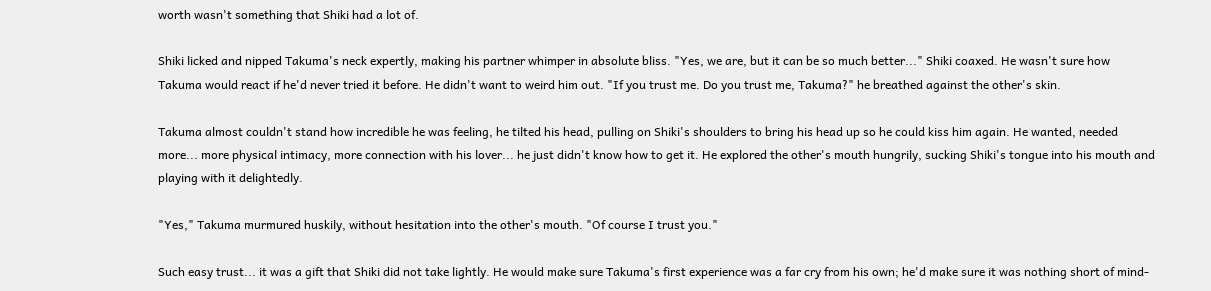worth wasn't something that Shiki had a lot of.

Shiki licked and nipped Takuma's neck expertly, making his partner whimper in absolute bliss. "Yes, we are, but it can be so much better..." Shiki coaxed. He wasn't sure how Takuma would react if he'd never tried it before. He didn't want to weird him out. "If you trust me. Do you trust me, Takuma?" he breathed against the other's skin.

Takuma almost couldn't stand how incredible he was feeling, he tilted his head, pulling on Shiki's shoulders to bring his head up so he could kiss him again. He wanted, needed more... more physical intimacy, more connection with his lover... he just didn't know how to get it. He explored the other's mouth hungrily, sucking Shiki's tongue into his mouth and playing with it delightedly.

"Yes," Takuma murmured huskily, without hesitation into the other's mouth. "Of course I trust you."

Such easy trust... it was a gift that Shiki did not take lightly. He would make sure Takuma's first experience was a far cry from his own; he'd make sure it was nothing short of mind-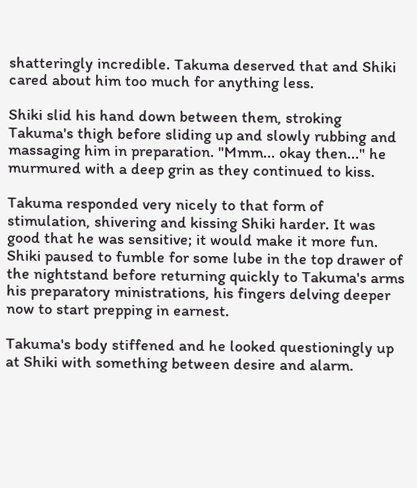shatteringly incredible. Takuma deserved that and Shiki cared about him too much for anything less.

Shiki slid his hand down between them, stroking Takuma's thigh before sliding up and slowly rubbing and massaging him in preparation. "Mmm... okay then..." he murmured with a deep grin as they continued to kiss.

Takuma responded very nicely to that form of stimulation, shivering and kissing Shiki harder. It was good that he was sensitive; it would make it more fun. Shiki paused to fumble for some lube in the top drawer of the nightstand before returning quickly to Takuma's arms his preparatory ministrations, his fingers delving deeper now to start prepping in earnest.

Takuma's body stiffened and he looked questioningly up at Shiki with something between desire and alarm.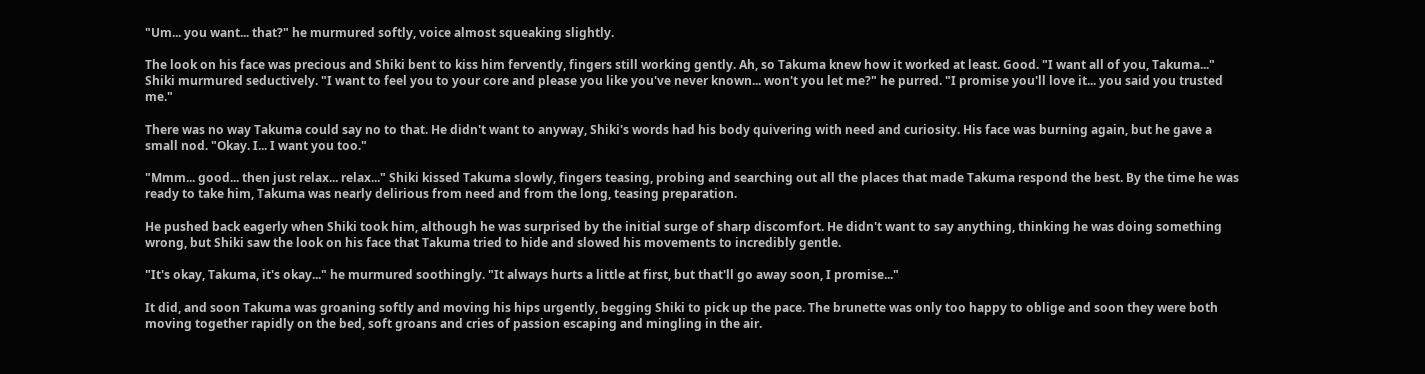"Um... you want... that?" he murmured softly, voice almost squeaking slightly.

The look on his face was precious and Shiki bent to kiss him fervently, fingers still working gently. Ah, so Takuma knew how it worked at least. Good. "I want all of you, Takuma..." Shiki murmured seductively. "I want to feel you to your core and please you like you've never known... won't you let me?" he purred. "I promise you'll love it... you said you trusted me."

There was no way Takuma could say no to that. He didn't want to anyway, Shiki's words had his body quivering with need and curiosity. His face was burning again, but he gave a small nod. "Okay. I... I want you too."

"Mmm... good... then just relax... relax..." Shiki kissed Takuma slowly, fingers teasing, probing and searching out all the places that made Takuma respond the best. By the time he was ready to take him, Takuma was nearly delirious from need and from the long, teasing preparation.

He pushed back eagerly when Shiki took him, although he was surprised by the initial surge of sharp discomfort. He didn't want to say anything, thinking he was doing something wrong, but Shiki saw the look on his face that Takuma tried to hide and slowed his movements to incredibly gentle.

"It's okay, Takuma, it's okay..." he murmured soothingly. "It always hurts a little at first, but that'll go away soon, I promise..."

It did, and soon Takuma was groaning softly and moving his hips urgently, begging Shiki to pick up the pace. The brunette was only too happy to oblige and soon they were both moving together rapidly on the bed, soft groans and cries of passion escaping and mingling in the air.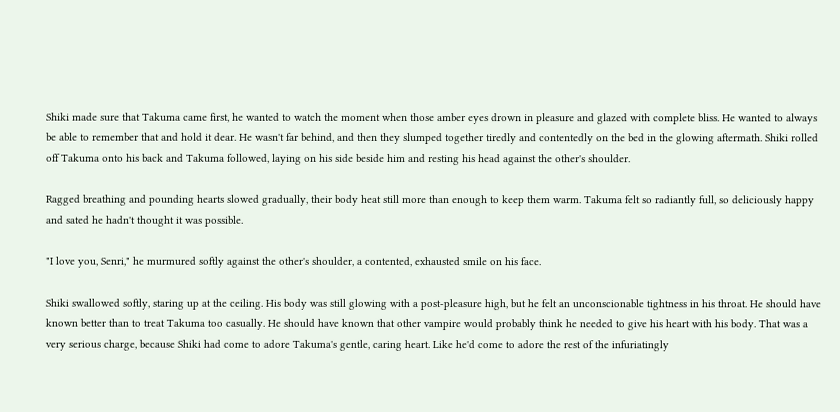Shiki made sure that Takuma came first, he wanted to watch the moment when those amber eyes drown in pleasure and glazed with complete bliss. He wanted to always be able to remember that and hold it dear. He wasn't far behind, and then they slumped together tiredly and contentedly on the bed in the glowing aftermath. Shiki rolled off Takuma onto his back and Takuma followed, laying on his side beside him and resting his head against the other's shoulder.

Ragged breathing and pounding hearts slowed gradually, their body heat still more than enough to keep them warm. Takuma felt so radiantly full, so deliciously happy and sated he hadn't thought it was possible.

"I love you, Senri," he murmured softly against the other's shoulder, a contented, exhausted smile on his face.

Shiki swallowed softly, staring up at the ceiling. His body was still glowing with a post-pleasure high, but he felt an unconscionable tightness in his throat. He should have known better than to treat Takuma too casually. He should have known that other vampire would probably think he needed to give his heart with his body. That was a very serious charge, because Shiki had come to adore Takuma's gentle, caring heart. Like he'd come to adore the rest of the infuriatingly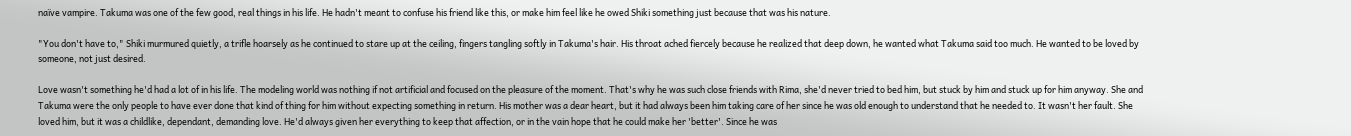naïve vampire. Takuma was one of the few good, real things in his life. He hadn't meant to confuse his friend like this, or make him feel like he owed Shiki something just because that was his nature.

"You don't have to," Shiki murmured quietly, a trifle hoarsely as he continued to stare up at the ceiling, fingers tangling softly in Takuma's hair. His throat ached fiercely because he realized that deep down, he wanted what Takuma said too much. He wanted to be loved by someone, not just desired.

Love wasn't something he'd had a lot of in his life. The modeling world was nothing if not artificial and focused on the pleasure of the moment. That's why he was such close friends with Rima, she'd never tried to bed him, but stuck by him and stuck up for him anyway. She and Takuma were the only people to have ever done that kind of thing for him without expecting something in return. His mother was a dear heart, but it had always been him taking care of her since he was old enough to understand that he needed to. It wasn't her fault. She loved him, but it was a childlike, dependant, demanding love. He'd always given her everything to keep that affection, or in the vain hope that he could make her 'better'. Since he was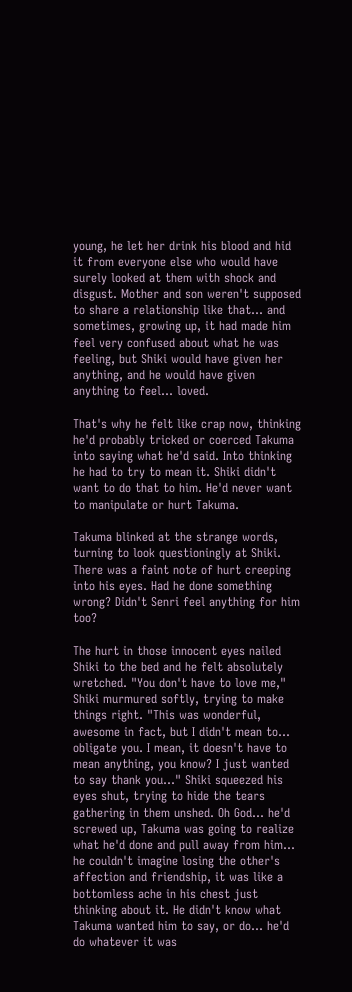young, he let her drink his blood and hid it from everyone else who would have surely looked at them with shock and disgust. Mother and son weren't supposed to share a relationship like that... and sometimes, growing up, it had made him feel very confused about what he was feeling, but Shiki would have given her anything, and he would have given anything to feel... loved.

That's why he felt like crap now, thinking he'd probably tricked or coerced Takuma into saying what he'd said. Into thinking he had to try to mean it. Shiki didn't want to do that to him. He'd never want to manipulate or hurt Takuma.

Takuma blinked at the strange words, turning to look questioningly at Shiki. There was a faint note of hurt creeping into his eyes. Had he done something wrong? Didn't Senri feel anything for him too?

The hurt in those innocent eyes nailed Shiki to the bed and he felt absolutely wretched. "You don't have to love me," Shiki murmured softly, trying to make things right. "This was wonderful, awesome in fact, but I didn't mean to... obligate you. I mean, it doesn't have to mean anything, you know? I just wanted to say thank you..." Shiki squeezed his eyes shut, trying to hide the tears gathering in them unshed. Oh God... he'd screwed up, Takuma was going to realize what he'd done and pull away from him... he couldn't imagine losing the other's affection and friendship, it was like a bottomless ache in his chest just thinking about it. He didn't know what Takuma wanted him to say, or do... he'd do whatever it was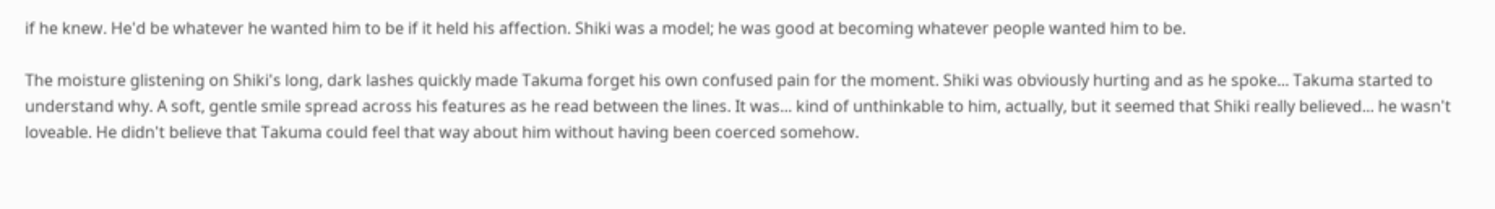if he knew. He'd be whatever he wanted him to be if it held his affection. Shiki was a model; he was good at becoming whatever people wanted him to be.

The moisture glistening on Shiki's long, dark lashes quickly made Takuma forget his own confused pain for the moment. Shiki was obviously hurting and as he spoke... Takuma started to understand why. A soft, gentle smile spread across his features as he read between the lines. It was... kind of unthinkable to him, actually, but it seemed that Shiki really believed... he wasn't loveable. He didn't believe that Takuma could feel that way about him without having been coerced somehow.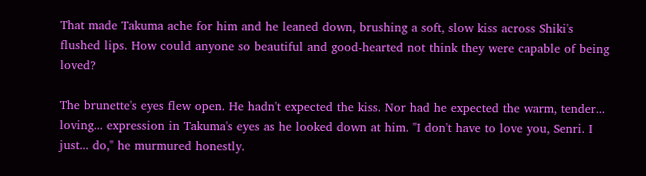That made Takuma ache for him and he leaned down, brushing a soft, slow kiss across Shiki's flushed lips. How could anyone so beautiful and good-hearted not think they were capable of being loved?

The brunette's eyes flew open. He hadn't expected the kiss. Nor had he expected the warm, tender... loving... expression in Takuma's eyes as he looked down at him. "I don't have to love you, Senri. I just... do," he murmured honestly.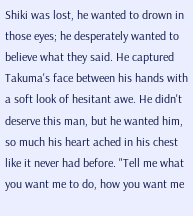Shiki was lost, he wanted to drown in those eyes; he desperately wanted to believe what they said. He captured Takuma's face between his hands with a soft look of hesitant awe. He didn't deserve this man, but he wanted him, so much his heart ached in his chest like it never had before. "Tell me what you want me to do, how you want me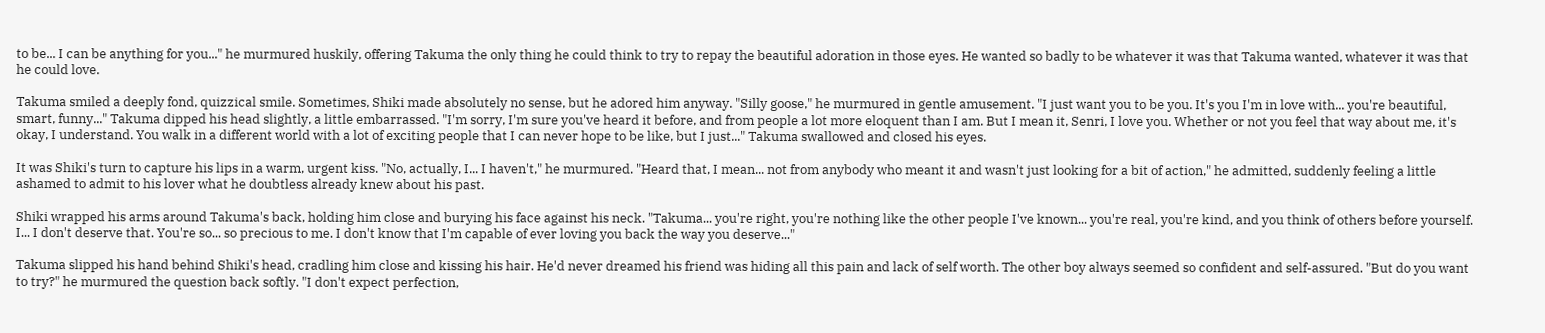to be... I can be anything for you..." he murmured huskily, offering Takuma the only thing he could think to try to repay the beautiful adoration in those eyes. He wanted so badly to be whatever it was that Takuma wanted, whatever it was that he could love.

Takuma smiled a deeply fond, quizzical smile. Sometimes, Shiki made absolutely no sense, but he adored him anyway. "Silly goose," he murmured in gentle amusement. "I just want you to be you. It's you I'm in love with... you're beautiful, smart, funny..." Takuma dipped his head slightly, a little embarrassed. "I'm sorry, I'm sure you've heard it before, and from people a lot more eloquent than I am. But I mean it, Senri, I love you. Whether or not you feel that way about me, it's okay, I understand. You walk in a different world with a lot of exciting people that I can never hope to be like, but I just..." Takuma swallowed and closed his eyes.

It was Shiki's turn to capture his lips in a warm, urgent kiss. "No, actually, I... I haven't," he murmured. "Heard that, I mean... not from anybody who meant it and wasn't just looking for a bit of action," he admitted, suddenly feeling a little ashamed to admit to his lover what he doubtless already knew about his past.

Shiki wrapped his arms around Takuma's back, holding him close and burying his face against his neck. "Takuma... you're right, you're nothing like the other people I've known... you're real, you're kind, and you think of others before yourself. I... I don't deserve that. You're so... so precious to me. I don't know that I'm capable of ever loving you back the way you deserve..."

Takuma slipped his hand behind Shiki's head, cradling him close and kissing his hair. He'd never dreamed his friend was hiding all this pain and lack of self worth. The other boy always seemed so confident and self-assured. "But do you want to try?" he murmured the question back softly. "I don't expect perfection,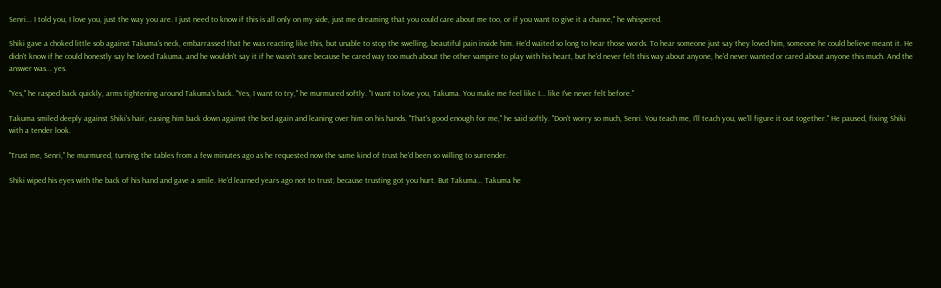Senri... I told you, I love you, just the way you are. I just need to know if this is all only on my side, just me dreaming that you could care about me too, or if you want to give it a chance," he whispered.

Shiki gave a choked little sob against Takuma's neck, embarrassed that he was reacting like this, but unable to stop the swelling, beautiful pain inside him. He'd waited so long to hear those words. To hear someone just say they loved him, someone he could believe meant it. He didn't know if he could honestly say he loved Takuma, and he wouldn't say it if he wasn't sure because he cared way too much about the other vampire to play with his heart, but he'd never felt this way about anyone, he'd never wanted or cared about anyone this much. And the answer was... yes.

"Yes," he rasped back quickly, arms tightening around Takuma's back. "Yes, I want to try," he murmured softly. "I want to love you, Takuma. You make me feel like I... like I've never felt before."

Takuma smiled deeply against Shiki's hair, easing him back down against the bed again and leaning over him on his hands. "That's good enough for me," he said softly. "Don't worry so much, Senri. You teach me, I'll teach you, we'll figure it out together." He paused, fixing Shiki with a tender look.

"Trust me, Senri," he murmured, turning the tables from a few minutes ago as he requested now the same kind of trust he'd been so willing to surrender.

Shiki wiped his eyes with the back of his hand and gave a smile. He'd learned years ago not to trust, because trusting got you hurt. But Takuma... Takuma he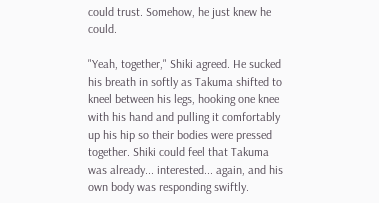could trust. Somehow, he just knew he could.

"Yeah, together," Shiki agreed. He sucked his breath in softly as Takuma shifted to kneel between his legs, hooking one knee with his hand and pulling it comfortably up his hip so their bodies were pressed together. Shiki could feel that Takuma was already... interested... again, and his own body was responding swiftly.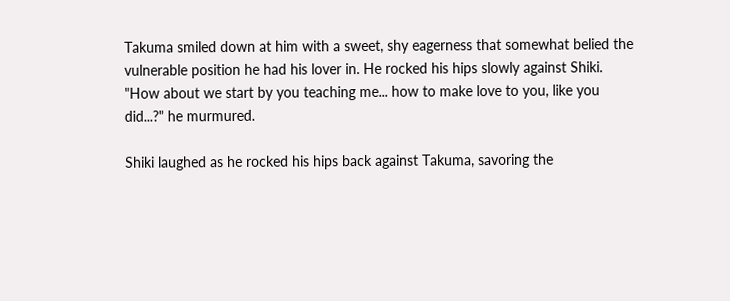Takuma smiled down at him with a sweet, shy eagerness that somewhat belied the vulnerable position he had his lover in. He rocked his hips slowly against Shiki. "How about we start by you teaching me... how to make love to you, like you did...?" he murmured.

Shiki laughed as he rocked his hips back against Takuma, savoring the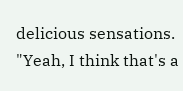delicious sensations. "Yeah, I think that's a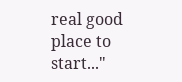real good place to start..."